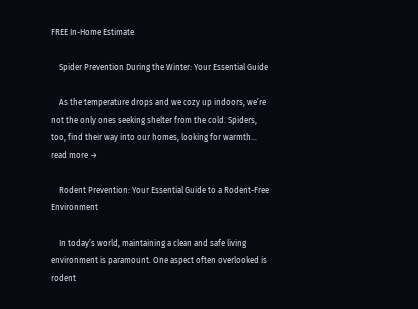FREE In-Home Estimate

    Spider Prevention During the Winter: Your Essential Guide

    As the temperature drops and we cozy up indoors, we’re not the only ones seeking shelter from the cold. Spiders, too, find their way into our homes, looking for warmth… read more →

    Rodent Prevention: Your Essential Guide to a Rodent-Free Environment

    In today’s world, maintaining a clean and safe living environment is paramount. One aspect often overlooked is rodent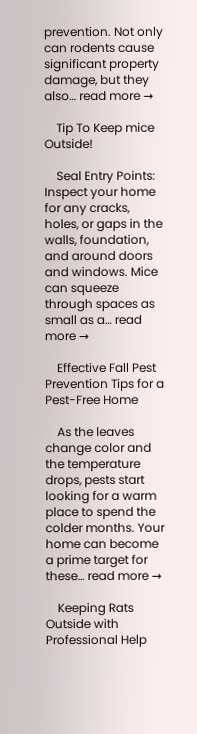prevention. Not only can rodents cause significant property damage, but they also… read more →

    Tip To Keep mice Outside!

    Seal Entry Points: Inspect your home for any cracks, holes, or gaps in the walls, foundation, and around doors and windows. Mice can squeeze through spaces as small as a… read more →

    Effective Fall Pest Prevention Tips for a Pest-Free Home

    As the leaves change color and the temperature drops, pests start looking for a warm place to spend the colder months. Your home can become a prime target for these… read more →

    Keeping Rats Outside with Professional Help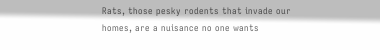Rats, those pesky rodents that invade our homes, are a nuisance no one wants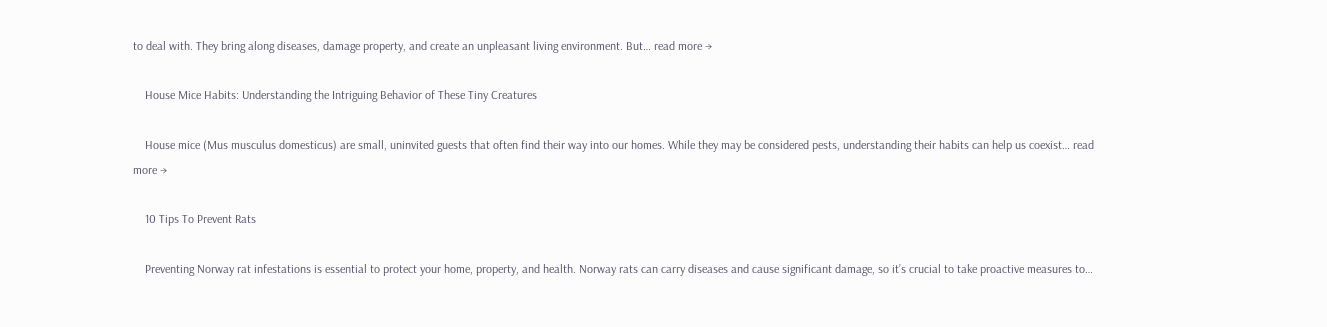to deal with. They bring along diseases, damage property, and create an unpleasant living environment. But… read more →

    House Mice Habits: Understanding the Intriguing Behavior of These Tiny Creatures

    House mice (Mus musculus domesticus) are small, uninvited guests that often find their way into our homes. While they may be considered pests, understanding their habits can help us coexist… read more →

    10 Tips To Prevent Rats

    Preventing Norway rat infestations is essential to protect your home, property, and health. Norway rats can carry diseases and cause significant damage, so it’s crucial to take proactive measures to…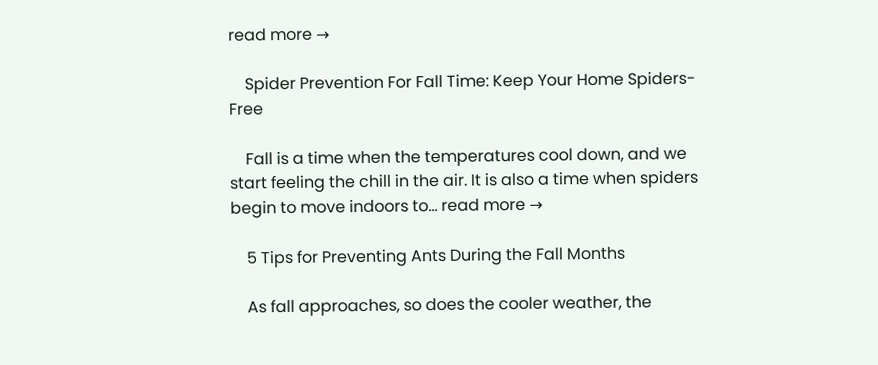read more →

    Spider Prevention For Fall Time: Keep Your Home Spiders-Free

    Fall is a time when the temperatures cool down, and we start feeling the chill in the air. It is also a time when spiders begin to move indoors to… read more →

    5 Tips for Preventing Ants During the Fall Months

    As fall approaches, so does the cooler weather, the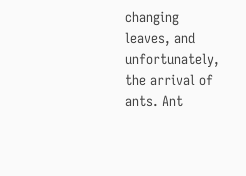changing leaves, and unfortunately, the arrival of ants. Ant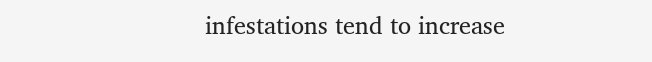infestations tend to increase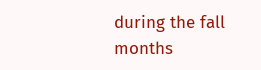during the fall months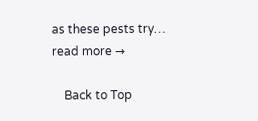as these pests try… read more →

    Back to Top